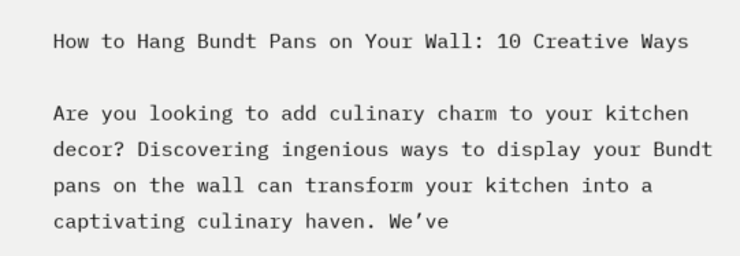How to Hang Bundt Pans on Your Wall: 10 Creative Ways

Are you looking to add culinary charm to your kitchen decor? Discovering ingenious ways to display your Bundt pans on the wall can transform your kitchen into a captivating culinary haven. We’ve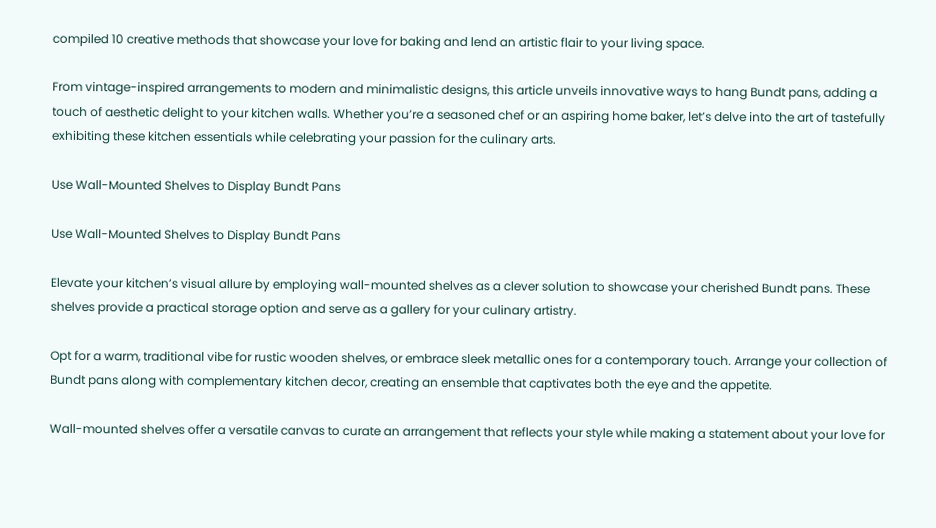compiled 10 creative methods that showcase your love for baking and lend an artistic flair to your living space.

From vintage-inspired arrangements to modern and minimalistic designs, this article unveils innovative ways to hang Bundt pans, adding a touch of aesthetic delight to your kitchen walls. Whether you’re a seasoned chef or an aspiring home baker, let’s delve into the art of tastefully exhibiting these kitchen essentials while celebrating your passion for the culinary arts.

Use Wall-Mounted Shelves to Display Bundt Pans

Use Wall-Mounted Shelves to Display Bundt Pans

Elevate your kitchen’s visual allure by employing wall-mounted shelves as a clever solution to showcase your cherished Bundt pans. These shelves provide a practical storage option and serve as a gallery for your culinary artistry.

Opt for a warm, traditional vibe for rustic wooden shelves, or embrace sleek metallic ones for a contemporary touch. Arrange your collection of Bundt pans along with complementary kitchen decor, creating an ensemble that captivates both the eye and the appetite.

Wall-mounted shelves offer a versatile canvas to curate an arrangement that reflects your style while making a statement about your love for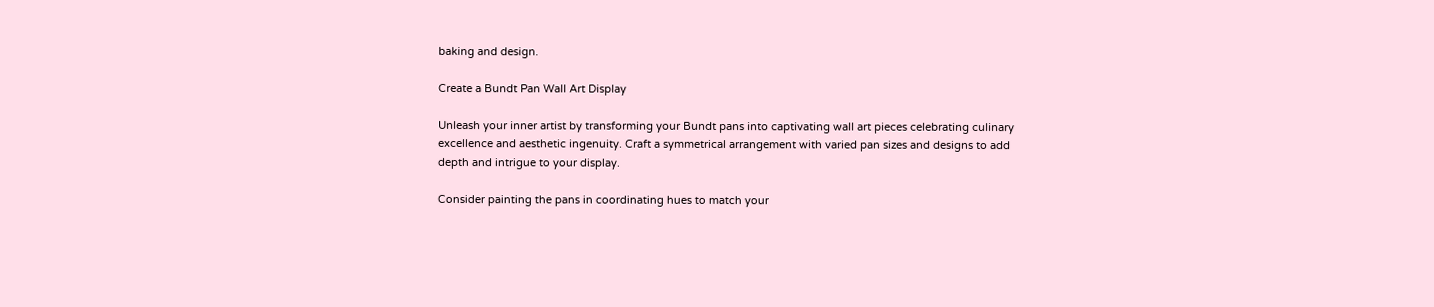baking and design.

Create a Bundt Pan Wall Art Display

Unleash your inner artist by transforming your Bundt pans into captivating wall art pieces celebrating culinary excellence and aesthetic ingenuity. Craft a symmetrical arrangement with varied pan sizes and designs to add depth and intrigue to your display.

Consider painting the pans in coordinating hues to match your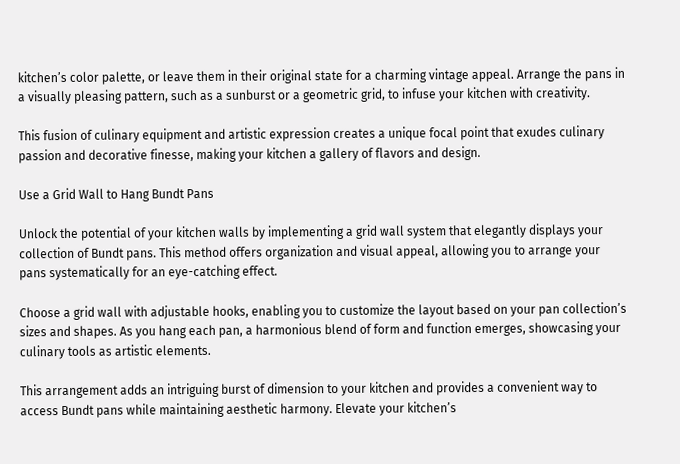kitchen’s color palette, or leave them in their original state for a charming vintage appeal. Arrange the pans in a visually pleasing pattern, such as a sunburst or a geometric grid, to infuse your kitchen with creativity.

This fusion of culinary equipment and artistic expression creates a unique focal point that exudes culinary passion and decorative finesse, making your kitchen a gallery of flavors and design.

Use a Grid Wall to Hang Bundt Pans

Unlock the potential of your kitchen walls by implementing a grid wall system that elegantly displays your collection of Bundt pans. This method offers organization and visual appeal, allowing you to arrange your pans systematically for an eye-catching effect.

Choose a grid wall with adjustable hooks, enabling you to customize the layout based on your pan collection’s sizes and shapes. As you hang each pan, a harmonious blend of form and function emerges, showcasing your culinary tools as artistic elements.

This arrangement adds an intriguing burst of dimension to your kitchen and provides a convenient way to access Bundt pans while maintaining aesthetic harmony. Elevate your kitchen’s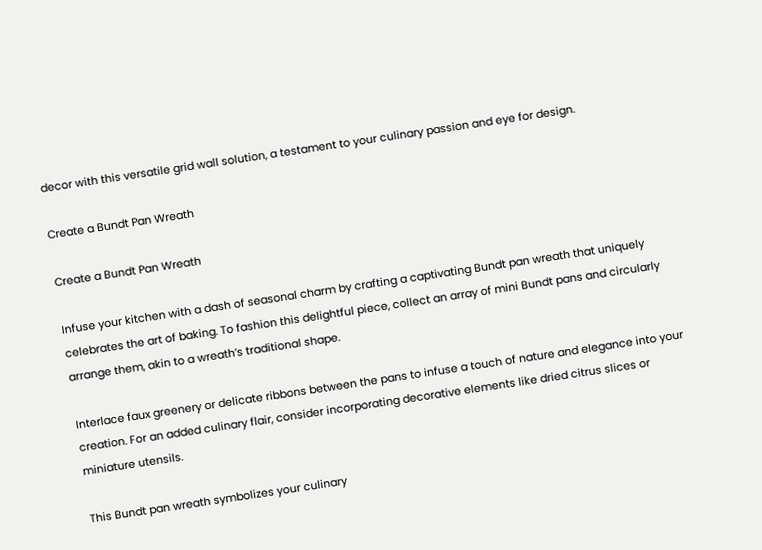decor with this versatile grid wall solution, a testament to your culinary passion and eye for design.

Create a Bundt Pan Wreath

Create a Bundt Pan Wreath

Infuse your kitchen with a dash of seasonal charm by crafting a captivating Bundt pan wreath that uniquely celebrates the art of baking. To fashion this delightful piece, collect an array of mini Bundt pans and circularly arrange them, akin to a wreath’s traditional shape.

Interlace faux greenery or delicate ribbons between the pans to infuse a touch of nature and elegance into your creation. For an added culinary flair, consider incorporating decorative elements like dried citrus slices or miniature utensils.

This Bundt pan wreath symbolizes your culinary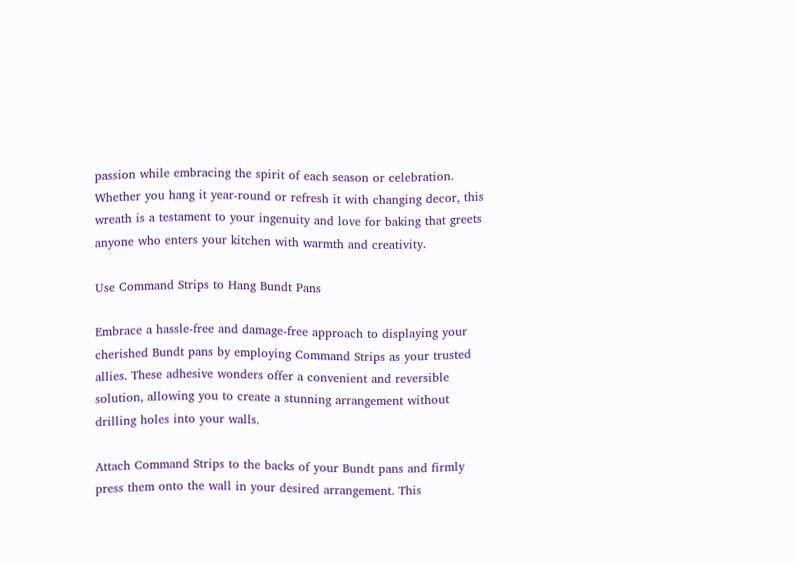passion while embracing the spirit of each season or celebration. Whether you hang it year-round or refresh it with changing decor, this wreath is a testament to your ingenuity and love for baking that greets anyone who enters your kitchen with warmth and creativity.

Use Command Strips to Hang Bundt Pans

Embrace a hassle-free and damage-free approach to displaying your cherished Bundt pans by employing Command Strips as your trusted allies. These adhesive wonders offer a convenient and reversible solution, allowing you to create a stunning arrangement without drilling holes into your walls.

Attach Command Strips to the backs of your Bundt pans and firmly press them onto the wall in your desired arrangement. This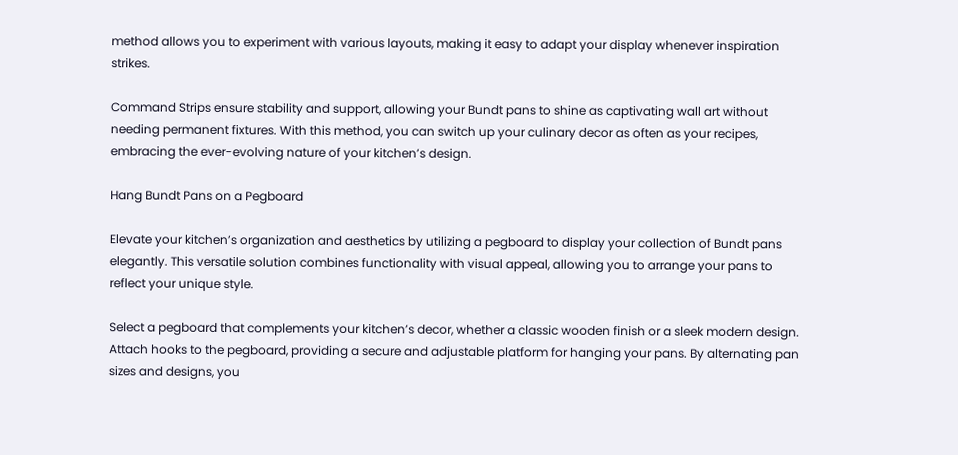method allows you to experiment with various layouts, making it easy to adapt your display whenever inspiration strikes.

Command Strips ensure stability and support, allowing your Bundt pans to shine as captivating wall art without needing permanent fixtures. With this method, you can switch up your culinary decor as often as your recipes, embracing the ever-evolving nature of your kitchen’s design.

Hang Bundt Pans on a Pegboard

Elevate your kitchen’s organization and aesthetics by utilizing a pegboard to display your collection of Bundt pans elegantly. This versatile solution combines functionality with visual appeal, allowing you to arrange your pans to reflect your unique style.

Select a pegboard that complements your kitchen’s decor, whether a classic wooden finish or a sleek modern design. Attach hooks to the pegboard, providing a secure and adjustable platform for hanging your pans. By alternating pan sizes and designs, you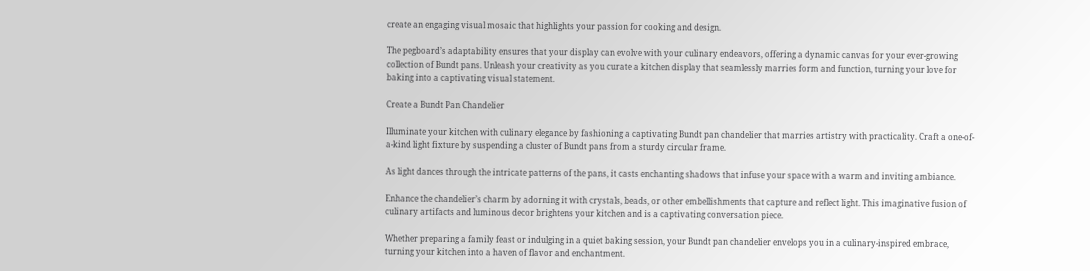create an engaging visual mosaic that highlights your passion for cooking and design.

The pegboard’s adaptability ensures that your display can evolve with your culinary endeavors, offering a dynamic canvas for your ever-growing collection of Bundt pans. Unleash your creativity as you curate a kitchen display that seamlessly marries form and function, turning your love for baking into a captivating visual statement.

Create a Bundt Pan Chandelier

Illuminate your kitchen with culinary elegance by fashioning a captivating Bundt pan chandelier that marries artistry with practicality. Craft a one-of-a-kind light fixture by suspending a cluster of Bundt pans from a sturdy circular frame.

As light dances through the intricate patterns of the pans, it casts enchanting shadows that infuse your space with a warm and inviting ambiance.

Enhance the chandelier’s charm by adorning it with crystals, beads, or other embellishments that capture and reflect light. This imaginative fusion of culinary artifacts and luminous decor brightens your kitchen and is a captivating conversation piece.

Whether preparing a family feast or indulging in a quiet baking session, your Bundt pan chandelier envelops you in a culinary-inspired embrace, turning your kitchen into a haven of flavor and enchantment.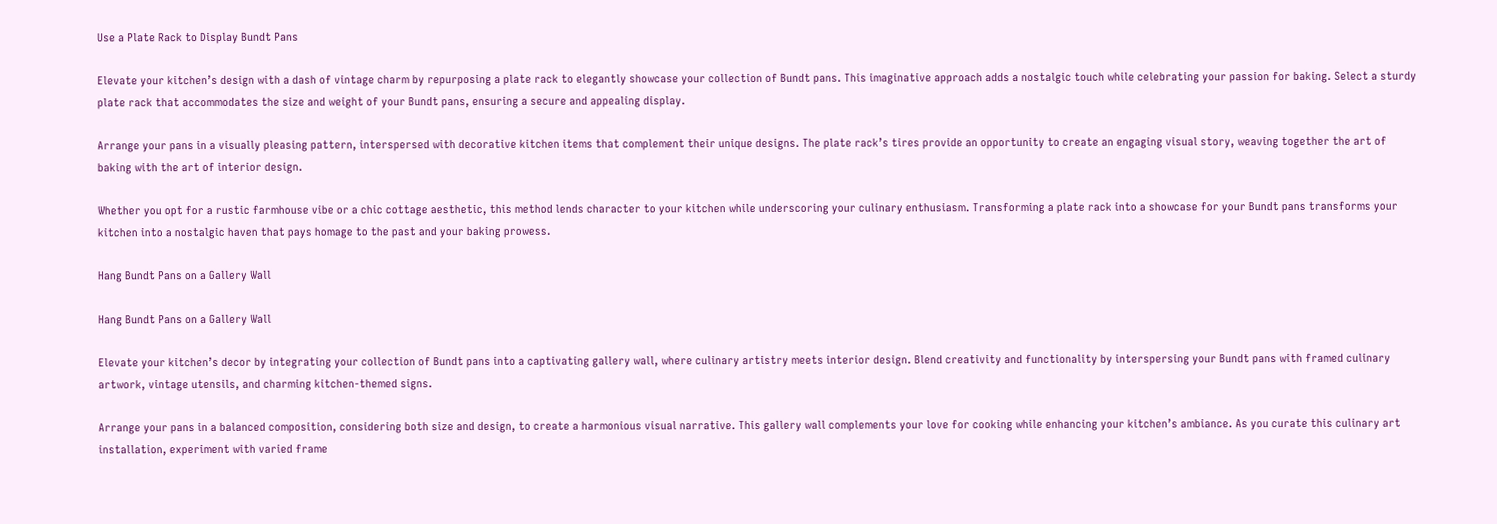Use a Plate Rack to Display Bundt Pans

Elevate your kitchen’s design with a dash of vintage charm by repurposing a plate rack to elegantly showcase your collection of Bundt pans. This imaginative approach adds a nostalgic touch while celebrating your passion for baking. Select a sturdy plate rack that accommodates the size and weight of your Bundt pans, ensuring a secure and appealing display.

Arrange your pans in a visually pleasing pattern, interspersed with decorative kitchen items that complement their unique designs. The plate rack’s tires provide an opportunity to create an engaging visual story, weaving together the art of baking with the art of interior design.

Whether you opt for a rustic farmhouse vibe or a chic cottage aesthetic, this method lends character to your kitchen while underscoring your culinary enthusiasm. Transforming a plate rack into a showcase for your Bundt pans transforms your kitchen into a nostalgic haven that pays homage to the past and your baking prowess.

Hang Bundt Pans on a Gallery Wall

Hang Bundt Pans on a Gallery Wall

Elevate your kitchen’s decor by integrating your collection of Bundt pans into a captivating gallery wall, where culinary artistry meets interior design. Blend creativity and functionality by interspersing your Bundt pans with framed culinary artwork, vintage utensils, and charming kitchen-themed signs.

Arrange your pans in a balanced composition, considering both size and design, to create a harmonious visual narrative. This gallery wall complements your love for cooking while enhancing your kitchen’s ambiance. As you curate this culinary art installation, experiment with varied frame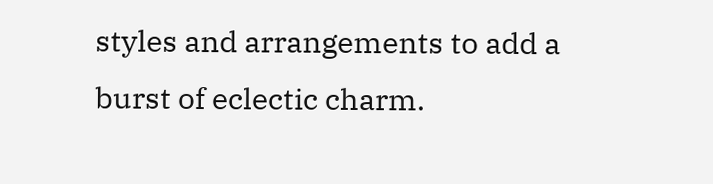styles and arrangements to add a burst of eclectic charm.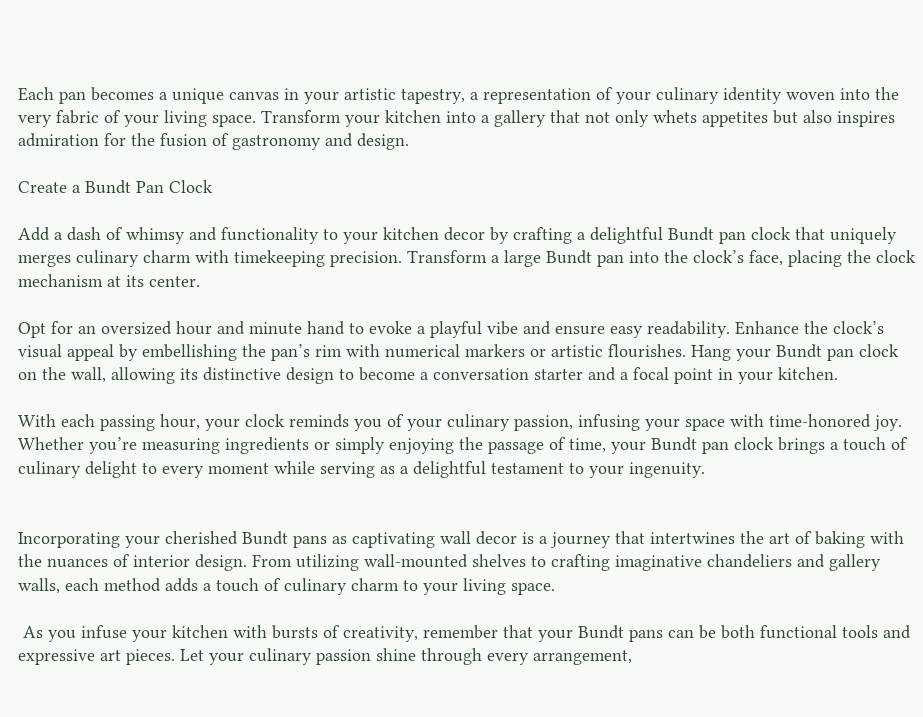Each pan becomes a unique canvas in your artistic tapestry, a representation of your culinary identity woven into the very fabric of your living space. Transform your kitchen into a gallery that not only whets appetites but also inspires admiration for the fusion of gastronomy and design.

Create a Bundt Pan Clock

Add a dash of whimsy and functionality to your kitchen decor by crafting a delightful Bundt pan clock that uniquely merges culinary charm with timekeeping precision. Transform a large Bundt pan into the clock’s face, placing the clock mechanism at its center.

Opt for an oversized hour and minute hand to evoke a playful vibe and ensure easy readability. Enhance the clock’s visual appeal by embellishing the pan’s rim with numerical markers or artistic flourishes. Hang your Bundt pan clock on the wall, allowing its distinctive design to become a conversation starter and a focal point in your kitchen.

With each passing hour, your clock reminds you of your culinary passion, infusing your space with time-honored joy. Whether you’re measuring ingredients or simply enjoying the passage of time, your Bundt pan clock brings a touch of culinary delight to every moment while serving as a delightful testament to your ingenuity.


Incorporating your cherished Bundt pans as captivating wall decor is a journey that intertwines the art of baking with the nuances of interior design. From utilizing wall-mounted shelves to crafting imaginative chandeliers and gallery walls, each method adds a touch of culinary charm to your living space.

 As you infuse your kitchen with bursts of creativity, remember that your Bundt pans can be both functional tools and expressive art pieces. Let your culinary passion shine through every arrangement,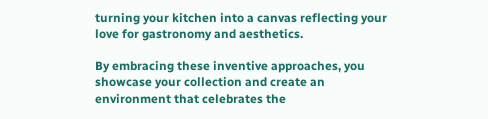turning your kitchen into a canvas reflecting your love for gastronomy and aesthetics.

By embracing these inventive approaches, you showcase your collection and create an environment that celebrates the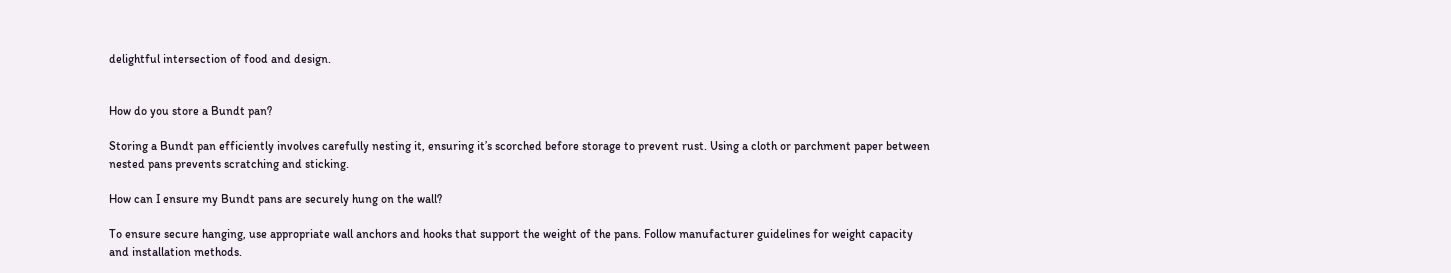delightful intersection of food and design.


How do you store a Bundt pan?

Storing a Bundt pan efficiently involves carefully nesting it, ensuring it’s scorched before storage to prevent rust. Using a cloth or parchment paper between nested pans prevents scratching and sticking.

How can I ensure my Bundt pans are securely hung on the wall?

To ensure secure hanging, use appropriate wall anchors and hooks that support the weight of the pans. Follow manufacturer guidelines for weight capacity and installation methods.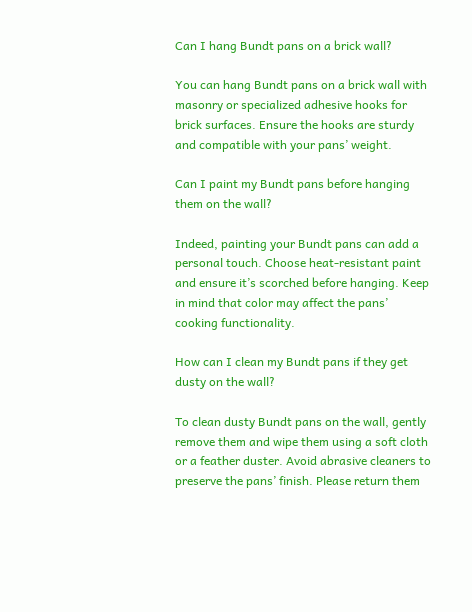Can I hang Bundt pans on a brick wall?

You can hang Bundt pans on a brick wall with masonry or specialized adhesive hooks for brick surfaces. Ensure the hooks are sturdy and compatible with your pans’ weight.

Can I paint my Bundt pans before hanging them on the wall?

Indeed, painting your Bundt pans can add a personal touch. Choose heat-resistant paint and ensure it’s scorched before hanging. Keep in mind that color may affect the pans’ cooking functionality.

How can I clean my Bundt pans if they get dusty on the wall?

To clean dusty Bundt pans on the wall, gently remove them and wipe them using a soft cloth or a feather duster. Avoid abrasive cleaners to preserve the pans’ finish. Please return them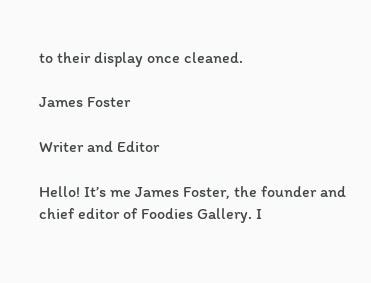to their display once cleaned.

James Foster

Writer and Editor

Hello! It’s me James Foster, the founder and chief editor of Foodies Gallery. I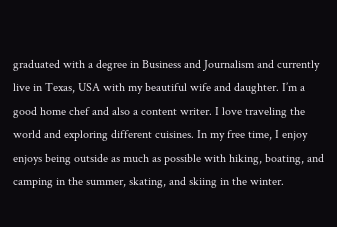graduated with a degree in Business and Journalism and currently live in Texas, USA with my beautiful wife and daughter. I’m a good home chef and also a content writer. I love traveling the world and exploring different cuisines. In my free time, I enjoy enjoys being outside as much as possible with hiking, boating, and camping in the summer, skating, and skiing in the winter.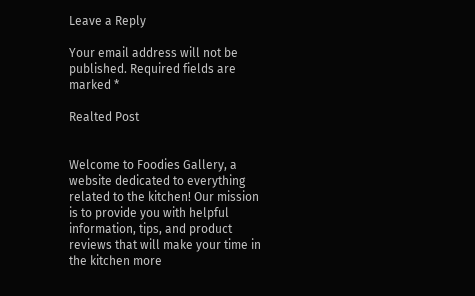Leave a Reply

Your email address will not be published. Required fields are marked *

Realted Post


Welcome to Foodies Gallery, a website dedicated to everything related to the kitchen! Our mission is to provide you with helpful information, tips, and product reviews that will make your time in the kitchen more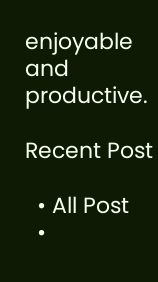enjoyable and productive.

Recent Post

  • All Post
  •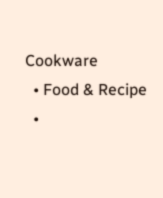Cookware
  • Food & Recipe
  •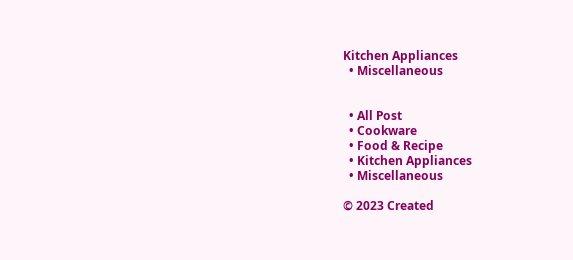Kitchen Appliances
  • Miscellaneous


  • All Post
  • Cookware
  • Food & Recipe
  • Kitchen Appliances
  • Miscellaneous

© 2023 Created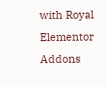with Royal Elementor Addons